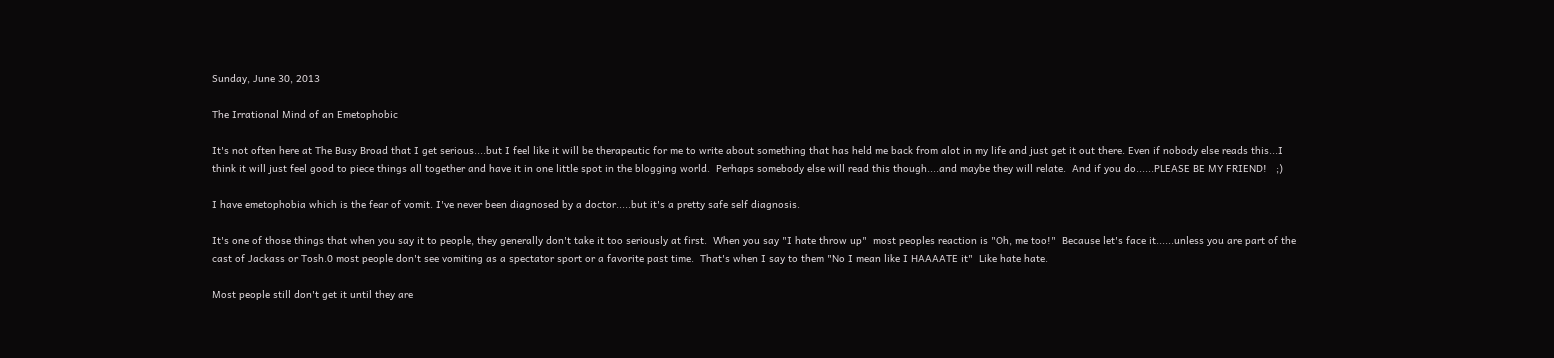Sunday, June 30, 2013

The Irrational Mind of an Emetophobic

It's not often here at The Busy Broad that I get serious....but I feel like it will be therapeutic for me to write about something that has held me back from alot in my life and just get it out there. Even if nobody else reads this...I think it will just feel good to piece things all together and have it in one little spot in the blogging world.  Perhaps somebody else will read this though....and maybe they will relate.  And if you do......PLEASE BE MY FRIEND!   ;)

I have emetophobia which is the fear of vomit. I've never been diagnosed by a doctor.....but it's a pretty safe self diagnosis.

It's one of those things that when you say it to people, they generally don't take it too seriously at first.  When you say "I hate throw up"  most peoples reaction is "Oh, me too!"  Because let's face it......unless you are part of the cast of Jackass or Tosh.0 most people don't see vomiting as a spectator sport or a favorite past time.  That's when I say to them "No I mean like I HAAAATE it"  Like hate hate.

Most people still don't get it until they are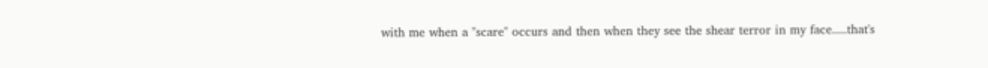with me when a "scare" occurs and then when they see the shear terror in my face.....that's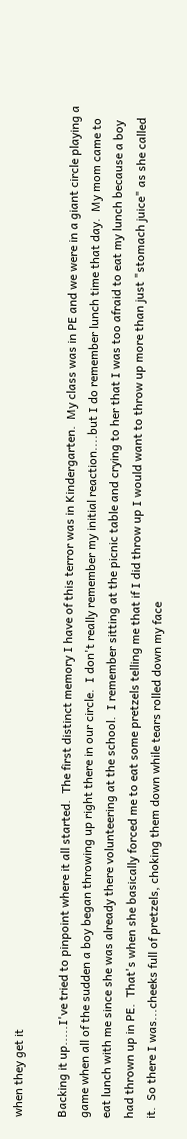when they get it

Backing it up.....I've tried to pinpoint where it all started.  The first distinct memory I have of this terror was in Kindergarten.  My class was in PE and we were in a giant circle playing a game when all of the sudden a boy began throwing up right there in our circle.  I don't really remember my initial reaction....but I do remember lunch time that day.  My mom came to eat lunch with me since she was already there volunteering at the school.  I remember sitting at the picnic table and crying to her that I was too afraid to eat my lunch because a boy had thrown up in PE.  That's when she basically forced me to eat some pretzels telling me that if I did throw up I would want to throw up more than just "stomach juice" as she called it.  So there I was...cheeks full of pretzels, choking them down while tears rolled down my face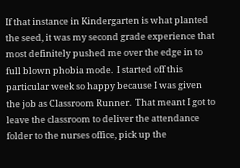If that instance in Kindergarten is what planted the seed, it was my second grade experience that most definitely pushed me over the edge in to full blown phobia mode.  I started off this particular week so happy because I was given the job as Classroom Runner.  That meant I got to leave the classroom to deliver the attendance folder to the nurses office, pick up the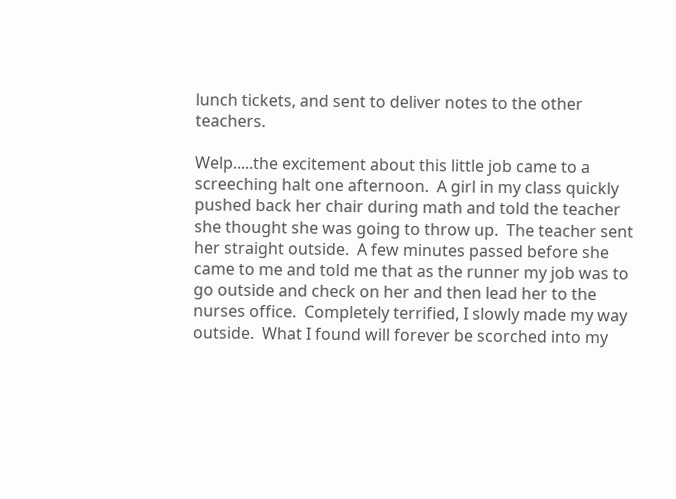lunch tickets, and sent to deliver notes to the other teachers.

Welp.....the excitement about this little job came to a screeching halt one afternoon.  A girl in my class quickly pushed back her chair during math and told the teacher she thought she was going to throw up.  The teacher sent her straight outside.  A few minutes passed before she came to me and told me that as the runner my job was to go outside and check on her and then lead her to the nurses office.  Completely terrified, I slowly made my way outside.  What I found will forever be scorched into my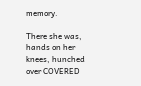memory.

There she was, hands on her knees, hunched over COVERED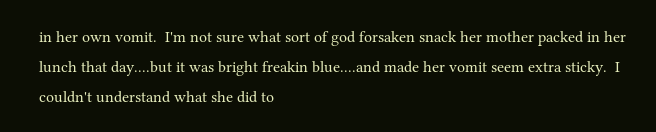in her own vomit.  I'm not sure what sort of god forsaken snack her mother packed in her lunch that day....but it was bright freakin blue....and made her vomit seem extra sticky.  I couldn't understand what she did to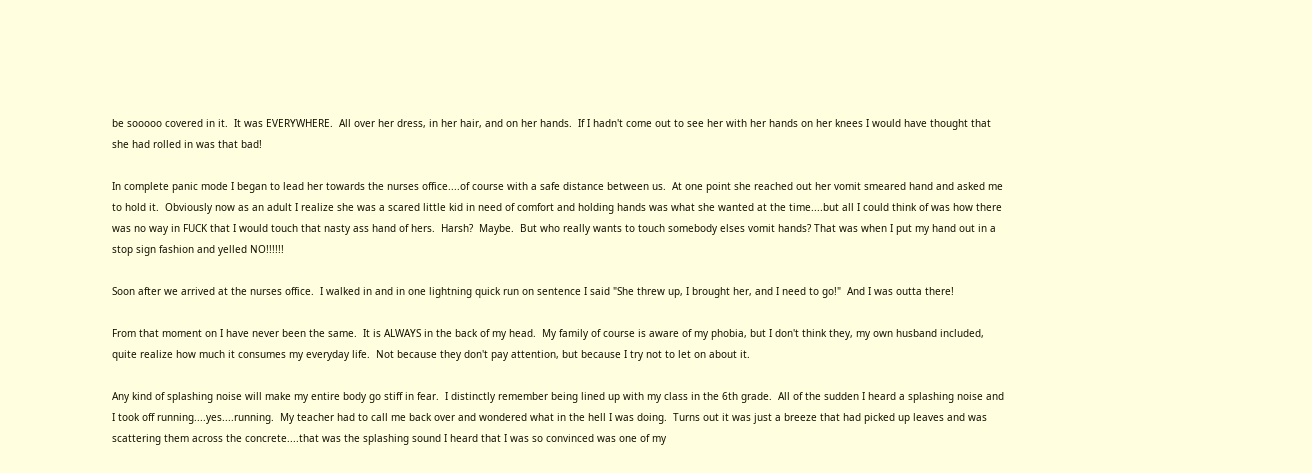be sooooo covered in it.  It was EVERYWHERE.  All over her dress, in her hair, and on her hands.  If I hadn't come out to see her with her hands on her knees I would have thought that she had rolled in was that bad!

In complete panic mode I began to lead her towards the nurses office....of course with a safe distance between us.  At one point she reached out her vomit smeared hand and asked me to hold it.  Obviously now as an adult I realize she was a scared little kid in need of comfort and holding hands was what she wanted at the time....but all I could think of was how there was no way in FUCK that I would touch that nasty ass hand of hers.  Harsh?  Maybe.  But who really wants to touch somebody elses vomit hands? That was when I put my hand out in a stop sign fashion and yelled NO!!!!!!

Soon after we arrived at the nurses office.  I walked in and in one lightning quick run on sentence I said "She threw up, I brought her, and I need to go!"  And I was outta there!

From that moment on I have never been the same.  It is ALWAYS in the back of my head.  My family of course is aware of my phobia, but I don't think they, my own husband included, quite realize how much it consumes my everyday life.  Not because they don't pay attention, but because I try not to let on about it.

Any kind of splashing noise will make my entire body go stiff in fear.  I distinctly remember being lined up with my class in the 6th grade.  All of the sudden I heard a splashing noise and I took off running....yes....running.  My teacher had to call me back over and wondered what in the hell I was doing.  Turns out it was just a breeze that had picked up leaves and was scattering them across the concrete....that was the splashing sound I heard that I was so convinced was one of my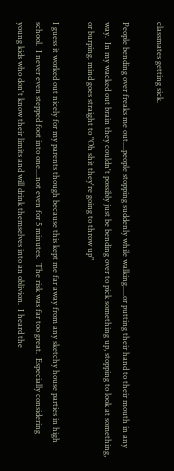classmates getting sick.

People bending over freaks me out....people stopping suddenly while walking.....or putting their hand to their mouth in any way.  In my wacked out brain they couldn't possibly just be bending over to pick something up, stopping to look at something, or burping. mind goes straight to "Oh shit they're going to throw up"

I guess it worked out nicely for my parents though because this kept me far away from any sketchy house parties in high school.  I never even stepped foot into one....not even for 5 minutes.  The risk was far too great.  Especially considering young kids who don't know their limits and will drink themselves into an oblivion.  I heard the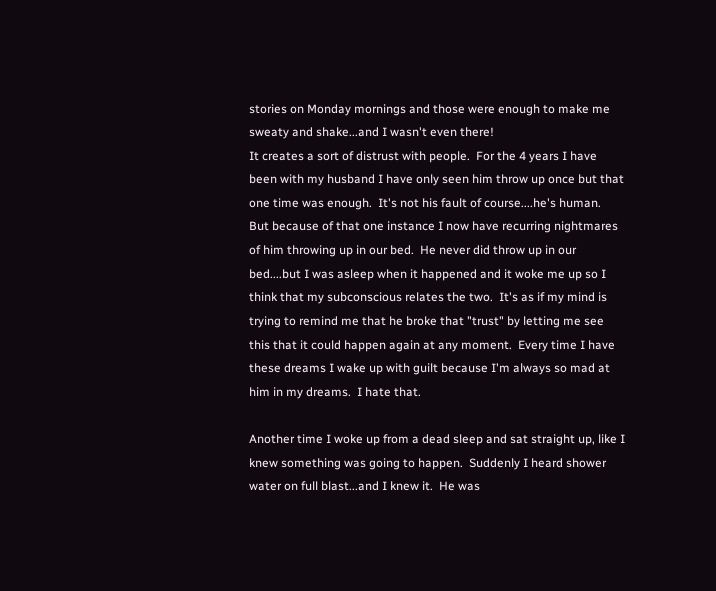stories on Monday mornings and those were enough to make me sweaty and shake...and I wasn't even there!
It creates a sort of distrust with people.  For the 4 years I have been with my husband I have only seen him throw up once but that one time was enough.  It's not his fault of course....he's human.  But because of that one instance I now have recurring nightmares of him throwing up in our bed.  He never did throw up in our bed....but I was asleep when it happened and it woke me up so I think that my subconscious relates the two.  It's as if my mind is trying to remind me that he broke that "trust" by letting me see this that it could happen again at any moment.  Every time I have these dreams I wake up with guilt because I'm always so mad at him in my dreams.  I hate that.

Another time I woke up from a dead sleep and sat straight up, like I knew something was going to happen.  Suddenly I heard shower water on full blast...and I knew it.  He was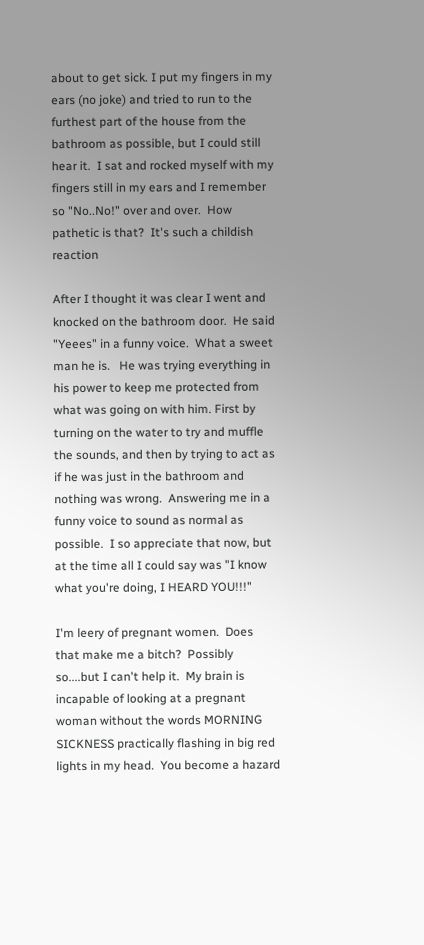about to get sick. I put my fingers in my ears (no joke) and tried to run to the furthest part of the house from the bathroom as possible, but I could still hear it.  I sat and rocked myself with my fingers still in my ears and I remember so "No..No!" over and over.  How pathetic is that?  It's such a childish reaction

After I thought it was clear I went and knocked on the bathroom door.  He said "Yeees" in a funny voice.  What a sweet man he is.   He was trying everything in his power to keep me protected from what was going on with him. First by turning on the water to try and muffle the sounds, and then by trying to act as if he was just in the bathroom and nothing was wrong.  Answering me in a funny voice to sound as normal as possible.  I so appreciate that now, but at the time all I could say was "I know what you're doing, I HEARD YOU!!!"

I'm leery of pregnant women.  Does that make me a bitch?  Possibly so....but I can't help it.  My brain is incapable of looking at a pregnant woman without the words MORNING SICKNESS practically flashing in big red lights in my head.  You become a hazard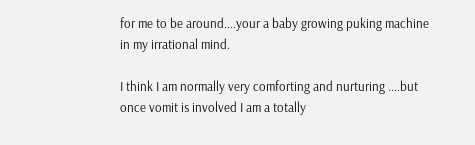for me to be around....your a baby growing puking machine in my irrational mind.

I think I am normally very comforting and nurturing ....but once vomit is involved I am a totally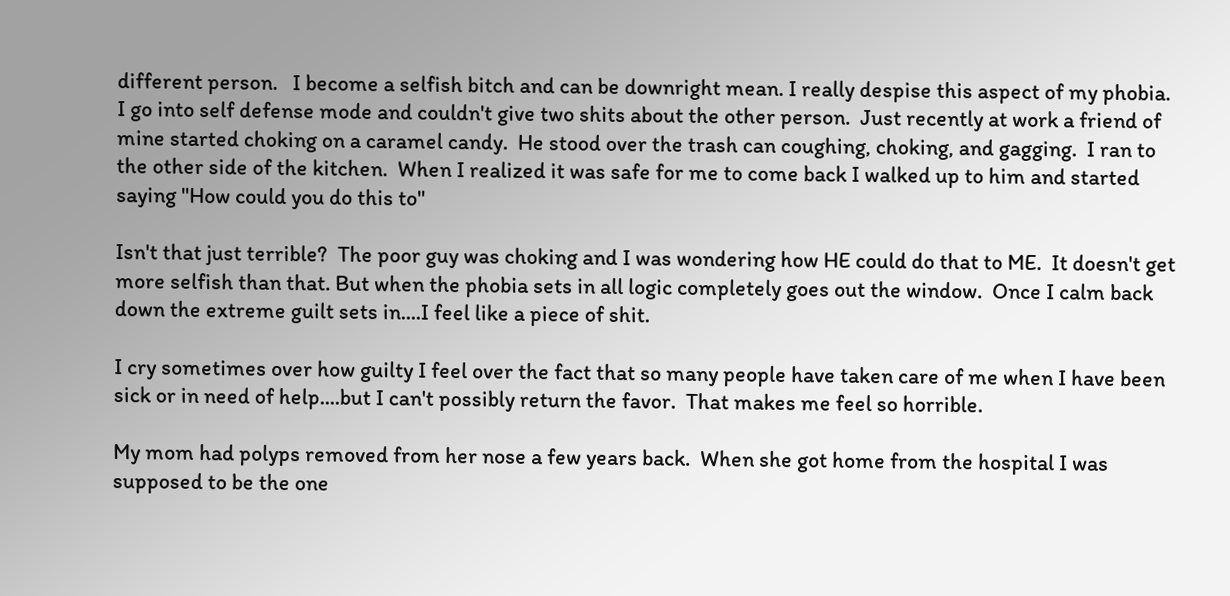different person.   I become a selfish bitch and can be downright mean. I really despise this aspect of my phobia.  I go into self defense mode and couldn't give two shits about the other person.  Just recently at work a friend of mine started choking on a caramel candy.  He stood over the trash can coughing, choking, and gagging.  I ran to the other side of the kitchen.  When I realized it was safe for me to come back I walked up to him and started saying "How could you do this to"

Isn't that just terrible?  The poor guy was choking and I was wondering how HE could do that to ME.  It doesn't get more selfish than that. But when the phobia sets in all logic completely goes out the window.  Once I calm back down the extreme guilt sets in....I feel like a piece of shit.

I cry sometimes over how guilty I feel over the fact that so many people have taken care of me when I have been sick or in need of help....but I can't possibly return the favor.  That makes me feel so horrible.

My mom had polyps removed from her nose a few years back.  When she got home from the hospital I was supposed to be the one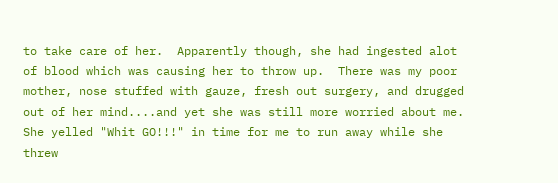to take care of her.  Apparently though, she had ingested alot of blood which was causing her to throw up.  There was my poor mother, nose stuffed with gauze, fresh out surgery, and drugged out of her mind....and yet she was still more worried about me.  She yelled "Whit GO!!!" in time for me to run away while she threw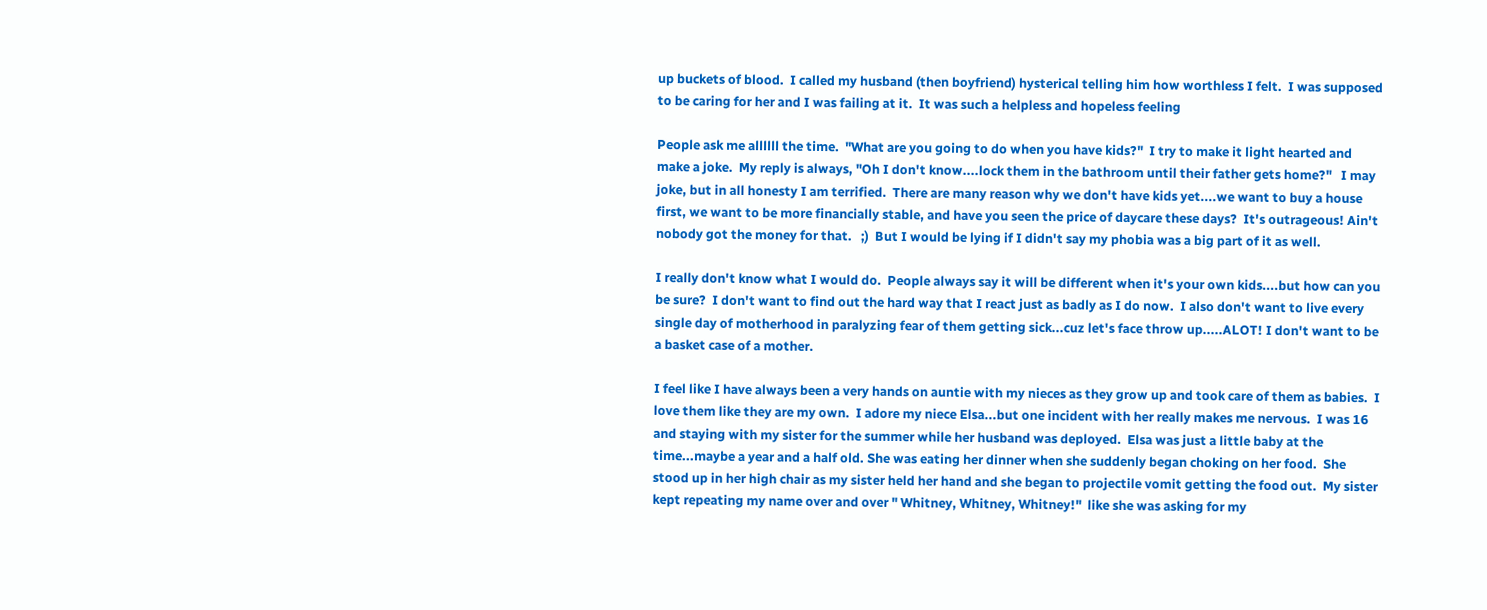up buckets of blood.  I called my husband (then boyfriend) hysterical telling him how worthless I felt.  I was supposed to be caring for her and I was failing at it.  It was such a helpless and hopeless feeling

People ask me allllll the time.  "What are you going to do when you have kids?"  I try to make it light hearted and make a joke.  My reply is always, "Oh I don't know....lock them in the bathroom until their father gets home?"   I may joke, but in all honesty I am terrified.  There are many reason why we don't have kids yet....we want to buy a house first, we want to be more financially stable, and have you seen the price of daycare these days?  It's outrageous! Ain't nobody got the money for that.   ;)  But I would be lying if I didn't say my phobia was a big part of it as well.

I really don't know what I would do.  People always say it will be different when it's your own kids....but how can you be sure?  I don't want to find out the hard way that I react just as badly as I do now.  I also don't want to live every single day of motherhood in paralyzing fear of them getting sick...cuz let's face throw up.....ALOT! I don't want to be a basket case of a mother.

I feel like I have always been a very hands on auntie with my nieces as they grow up and took care of them as babies.  I love them like they are my own.  I adore my niece Elsa...but one incident with her really makes me nervous.  I was 16 and staying with my sister for the summer while her husband was deployed.  Elsa was just a little baby at the time...maybe a year and a half old. She was eating her dinner when she suddenly began choking on her food.  She stood up in her high chair as my sister held her hand and she began to projectile vomit getting the food out.  My sister kept repeating my name over and over " Whitney, Whitney, Whitney!"  like she was asking for my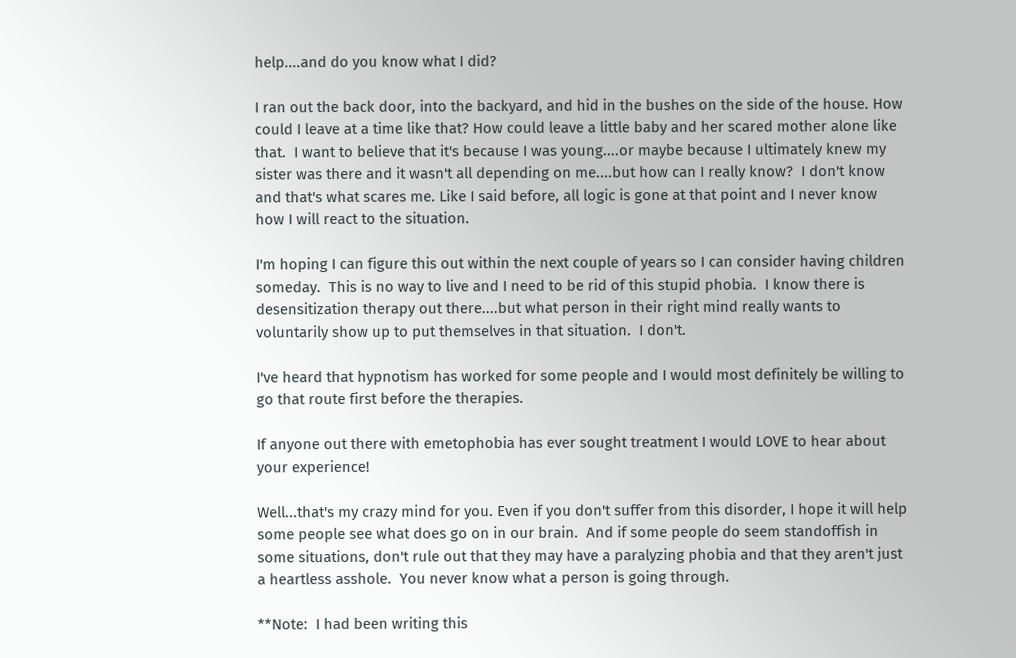help....and do you know what I did?

I ran out the back door, into the backyard, and hid in the bushes on the side of the house. How could I leave at a time like that? How could leave a little baby and her scared mother alone like that.  I want to believe that it's because I was young....or maybe because I ultimately knew my sister was there and it wasn't all depending on me....but how can I really know?  I don't know and that's what scares me. Like I said before, all logic is gone at that point and I never know how I will react to the situation.

I'm hoping I can figure this out within the next couple of years so I can consider having children someday.  This is no way to live and I need to be rid of this stupid phobia.  I know there is desensitization therapy out there....but what person in their right mind really wants to voluntarily show up to put themselves in that situation.  I don't.

I've heard that hypnotism has worked for some people and I would most definitely be willing to go that route first before the therapies.

If anyone out there with emetophobia has ever sought treatment I would LOVE to hear about your experience!

Well...that's my crazy mind for you. Even if you don't suffer from this disorder, I hope it will help some people see what does go on in our brain.  And if some people do seem standoffish in some situations, don't rule out that they may have a paralyzing phobia and that they aren't just a heartless asshole.  You never know what a person is going through.

**Note:  I had been writing this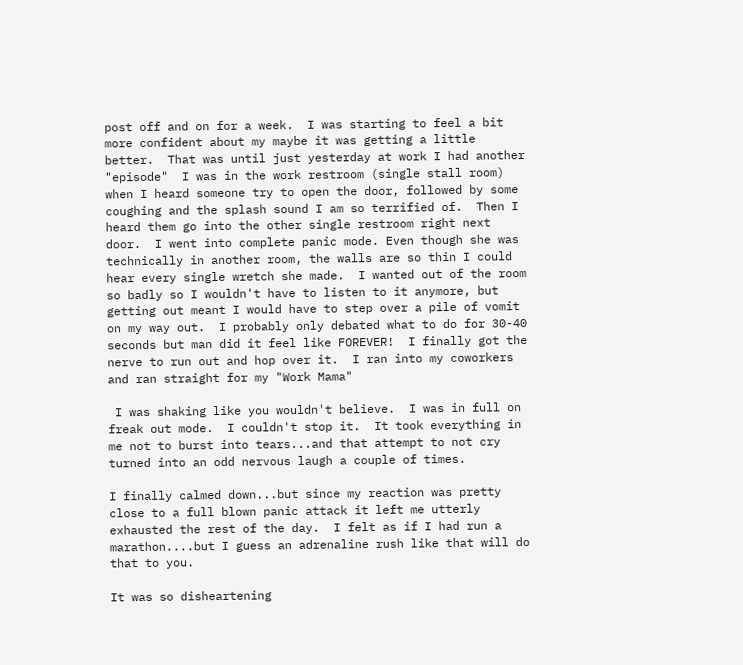post off and on for a week.  I was starting to feel a bit more confident about my maybe it was getting a little better.  That was until just yesterday at work I had another "episode"  I was in the work restroom (single stall room) when I heard someone try to open the door, followed by some coughing and the splash sound I am so terrified of.  Then I heard them go into the other single restroom right next door.  I went into complete panic mode. Even though she was technically in another room, the walls are so thin I could hear every single wretch she made.  I wanted out of the room so badly so I wouldn't have to listen to it anymore, but getting out meant I would have to step over a pile of vomit on my way out.  I probably only debated what to do for 30-40 seconds but man did it feel like FOREVER!  I finally got the nerve to run out and hop over it.  I ran into my coworkers and ran straight for my "Work Mama"

 I was shaking like you wouldn't believe.  I was in full on freak out mode.  I couldn't stop it.  It took everything in me not to burst into tears...and that attempt to not cry turned into an odd nervous laugh a couple of times.

I finally calmed down...but since my reaction was pretty close to a full blown panic attack it left me utterly exhausted the rest of the day.  I felt as if I had run a marathon....but I guess an adrenaline rush like that will do that to you.

It was so disheartening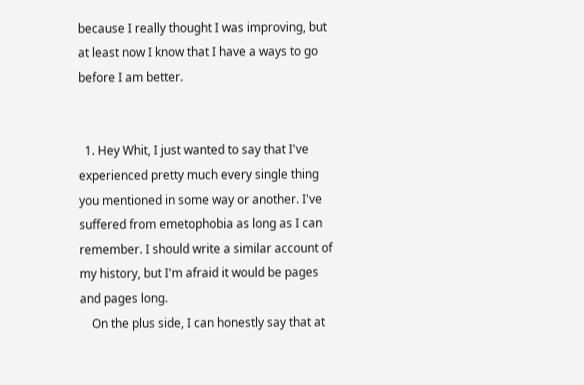because I really thought I was improving, but at least now I know that I have a ways to go before I am better.


  1. Hey Whit, I just wanted to say that I've experienced pretty much every single thing you mentioned in some way or another. I've suffered from emetophobia as long as I can remember. I should write a similar account of my history, but I'm afraid it would be pages and pages long.
    On the plus side, I can honestly say that at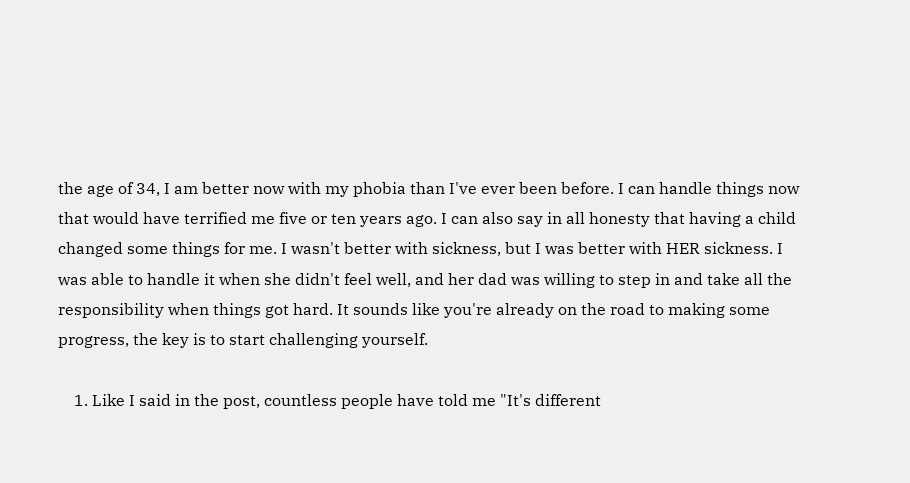the age of 34, I am better now with my phobia than I've ever been before. I can handle things now that would have terrified me five or ten years ago. I can also say in all honesty that having a child changed some things for me. I wasn't better with sickness, but I was better with HER sickness. I was able to handle it when she didn't feel well, and her dad was willing to step in and take all the responsibility when things got hard. It sounds like you're already on the road to making some progress, the key is to start challenging yourself.

    1. Like I said in the post, countless people have told me "It's different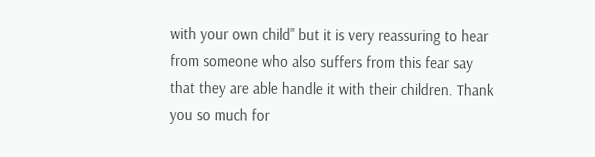with your own child" but it is very reassuring to hear from someone who also suffers from this fear say that they are able handle it with their children. Thank you so much for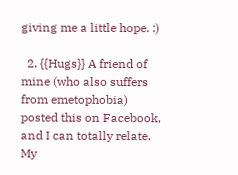giving me a little hope. :)

  2. {{Hugs}} A friend of mine (who also suffers from emetophobia) posted this on Facebook, and I can totally relate. My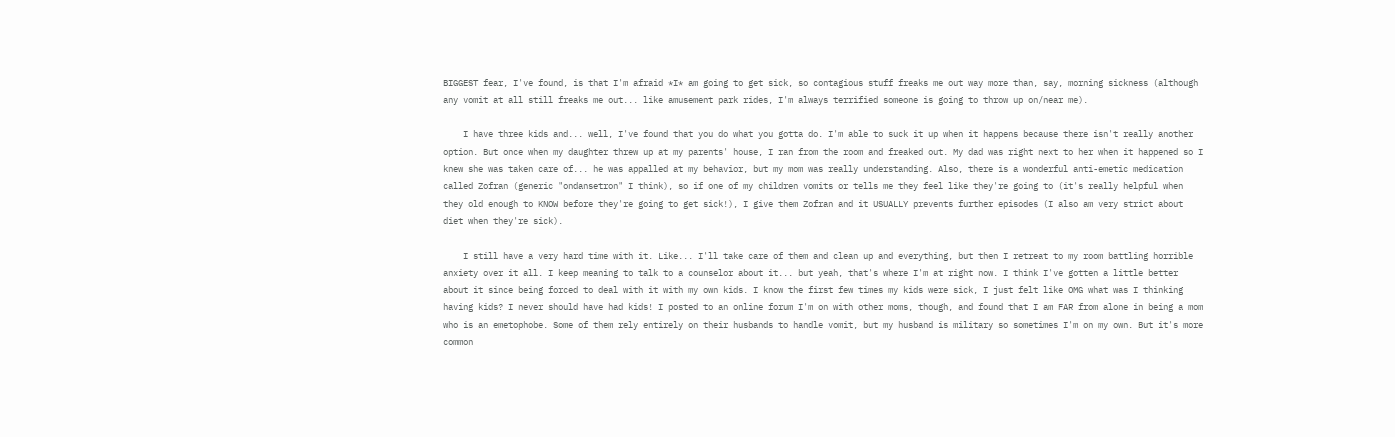BIGGEST fear, I've found, is that I'm afraid *I* am going to get sick, so contagious stuff freaks me out way more than, say, morning sickness (although any vomit at all still freaks me out... like amusement park rides, I'm always terrified someone is going to throw up on/near me).

    I have three kids and... well, I've found that you do what you gotta do. I'm able to suck it up when it happens because there isn't really another option. But once when my daughter threw up at my parents' house, I ran from the room and freaked out. My dad was right next to her when it happened so I knew she was taken care of... he was appalled at my behavior, but my mom was really understanding. Also, there is a wonderful anti-emetic medication called Zofran (generic "ondansetron" I think), so if one of my children vomits or tells me they feel like they're going to (it's really helpful when they old enough to KNOW before they're going to get sick!), I give them Zofran and it USUALLY prevents further episodes (I also am very strict about diet when they're sick).

    I still have a very hard time with it. Like... I'll take care of them and clean up and everything, but then I retreat to my room battling horrible anxiety over it all. I keep meaning to talk to a counselor about it... but yeah, that's where I'm at right now. I think I've gotten a little better about it since being forced to deal with it with my own kids. I know the first few times my kids were sick, I just felt like OMG what was I thinking having kids? I never should have had kids! I posted to an online forum I'm on with other moms, though, and found that I am FAR from alone in being a mom who is an emetophobe. Some of them rely entirely on their husbands to handle vomit, but my husband is military so sometimes I'm on my own. But it's more common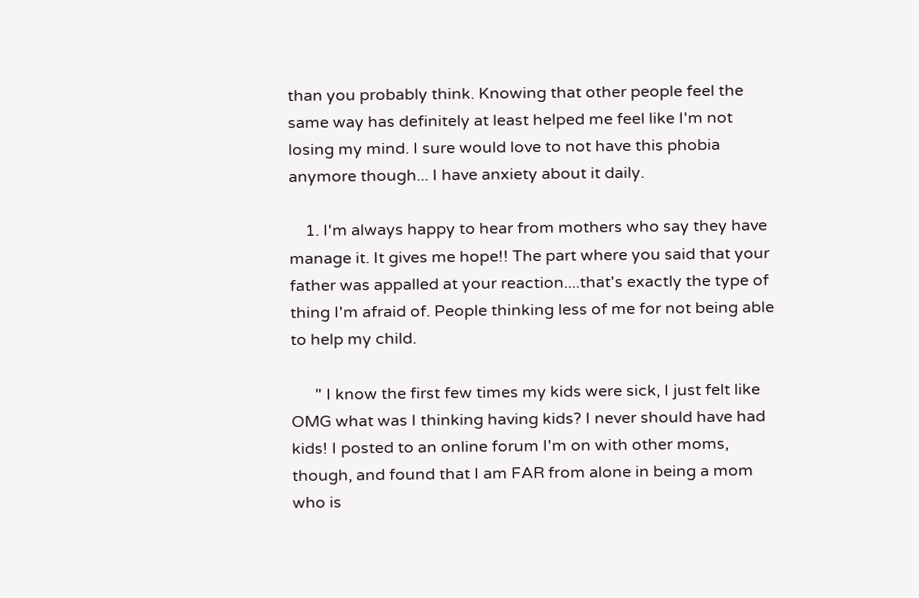than you probably think. Knowing that other people feel the same way has definitely at least helped me feel like I'm not losing my mind. I sure would love to not have this phobia anymore though... I have anxiety about it daily.

    1. I'm always happy to hear from mothers who say they have manage it. It gives me hope!! The part where you said that your father was appalled at your reaction....that's exactly the type of thing I'm afraid of. People thinking less of me for not being able to help my child.

      " I know the first few times my kids were sick, I just felt like OMG what was I thinking having kids? I never should have had kids! I posted to an online forum I'm on with other moms, though, and found that I am FAR from alone in being a mom who is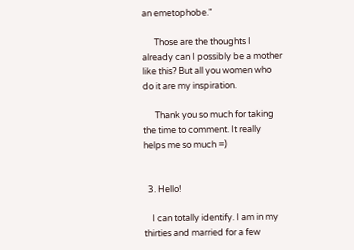an emetophobe."

      Those are the thoughts I already can I possibly be a mother like this? But all you women who do it are my inspiration.

      Thank you so much for taking the time to comment. It really helps me so much =)


  3. Hello!

    I can totally identify. I am in my thirties and married for a few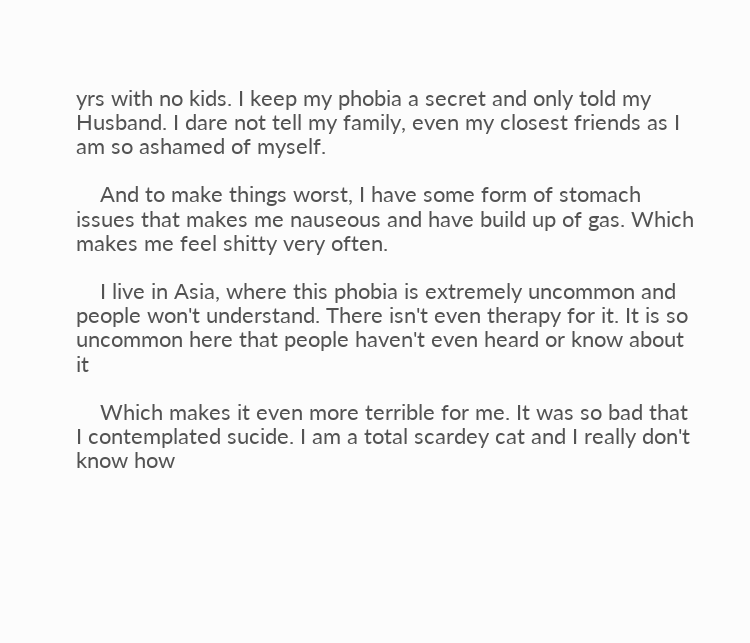yrs with no kids. I keep my phobia a secret and only told my Husband. I dare not tell my family, even my closest friends as I am so ashamed of myself.

    And to make things worst, I have some form of stomach issues that makes me nauseous and have build up of gas. Which makes me feel shitty very often.

    I live in Asia, where this phobia is extremely uncommon and people won't understand. There isn't even therapy for it. It is so uncommon here that people haven't even heard or know about it

    Which makes it even more terrible for me. It was so bad that I contemplated sucide. I am a total scardey cat and I really don't know how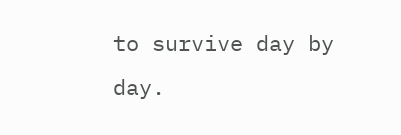to survive day by day.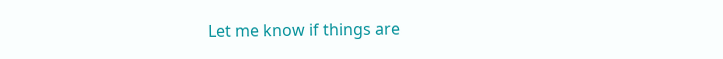Let me know if things are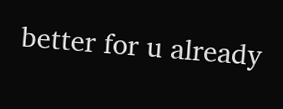better for u already